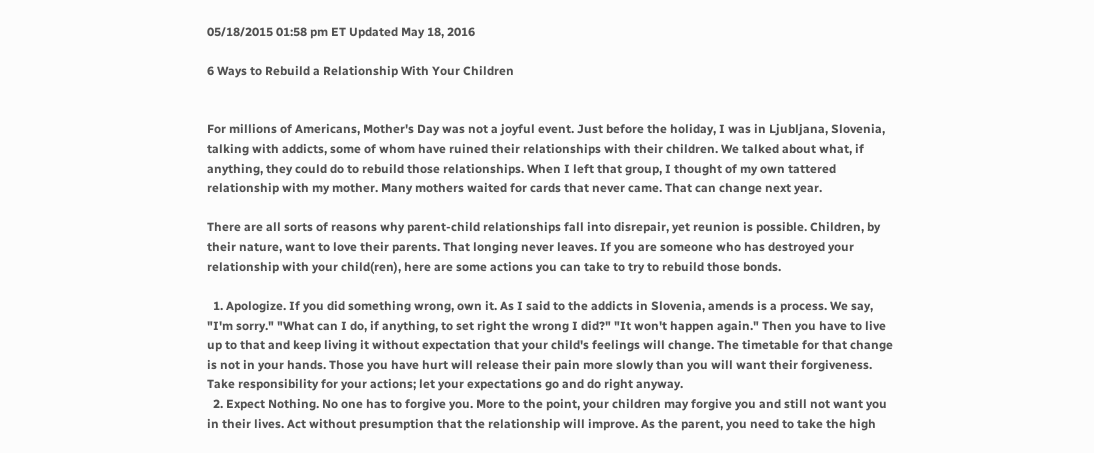05/18/2015 01:58 pm ET Updated May 18, 2016

6 Ways to Rebuild a Relationship With Your Children


For millions of Americans, Mother's Day was not a joyful event. Just before the holiday, I was in Ljubljana, Slovenia, talking with addicts, some of whom have ruined their relationships with their children. We talked about what, if anything, they could do to rebuild those relationships. When I left that group, I thought of my own tattered relationship with my mother. Many mothers waited for cards that never came. That can change next year.

There are all sorts of reasons why parent-child relationships fall into disrepair, yet reunion is possible. Children, by their nature, want to love their parents. That longing never leaves. If you are someone who has destroyed your relationship with your child(ren), here are some actions you can take to try to rebuild those bonds.

  1. Apologize. If you did something wrong, own it. As I said to the addicts in Slovenia, amends is a process. We say, "I'm sorry." "What can I do, if anything, to set right the wrong I did?" "It won't happen again." Then you have to live up to that and keep living it without expectation that your child's feelings will change. The timetable for that change is not in your hands. Those you have hurt will release their pain more slowly than you will want their forgiveness. Take responsibility for your actions; let your expectations go and do right anyway.
  2. Expect Nothing. No one has to forgive you. More to the point, your children may forgive you and still not want you in their lives. Act without presumption that the relationship will improve. As the parent, you need to take the high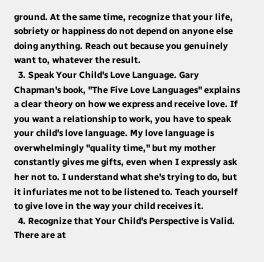ground. At the same time, recognize that your life, sobriety or happiness do not depend on anyone else doing anything. Reach out because you genuinely want to, whatever the result.
  3. Speak Your Child's Love Language. Gary Chapman's book, "The Five Love Languages" explains a clear theory on how we express and receive love. If you want a relationship to work, you have to speak your child's love language. My love language is overwhelmingly "quality time," but my mother constantly gives me gifts, even when I expressly ask her not to. I understand what she's trying to do, but it infuriates me not to be listened to. Teach yourself to give love in the way your child receives it.
  4. Recognize that Your Child's Perspective is Valid. There are at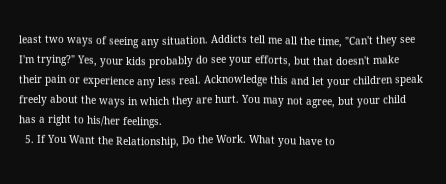least two ways of seeing any situation. Addicts tell me all the time, "Can't they see I'm trying?" Yes, your kids probably do see your efforts, but that doesn't make their pain or experience any less real. Acknowledge this and let your children speak freely about the ways in which they are hurt. You may not agree, but your child has a right to his/her feelings.
  5. If You Want the Relationship, Do the Work. What you have to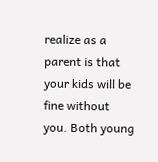realize as a parent is that your kids will be fine without you. Both young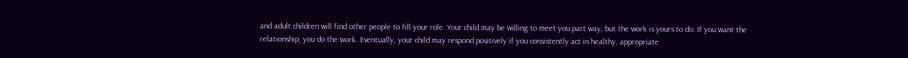and adult children will find other people to fill your role. Your child may be willing to meet you part way, but the work is yours to do. If you want the relationship, you do the work. Eventually, your child may respond positively if you consistently act in healthy, appropriate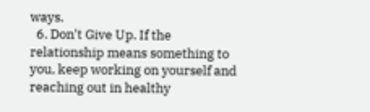ways.
  6. Don't Give Up. If the relationship means something to you, keep working on yourself and reaching out in healthy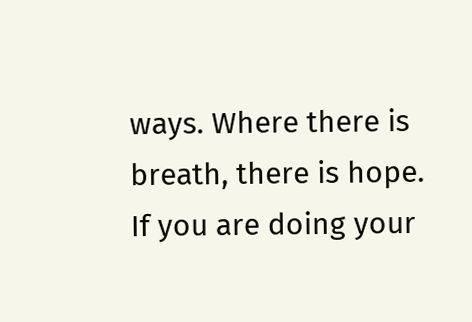ways. Where there is breath, there is hope. If you are doing your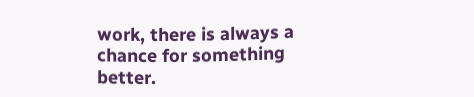work, there is always a chance for something better.